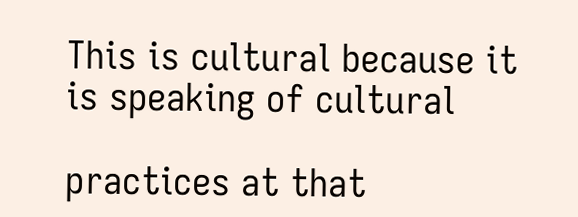This is cultural because it is speaking of cultural

practices at that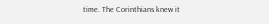time. The Corinthians knew it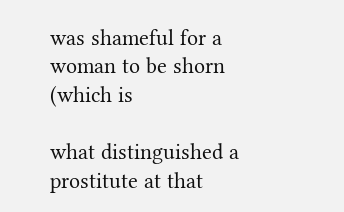was shameful for a woman to be shorn (which is

what distinguished a prostitute at that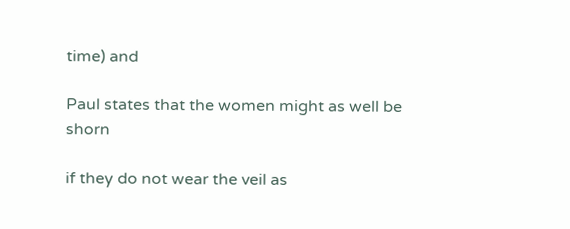time) and

Paul states that the women might as well be shorn

if they do not wear the veil as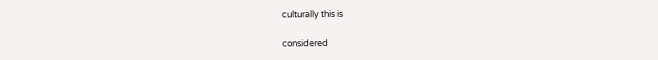culturally this is

considered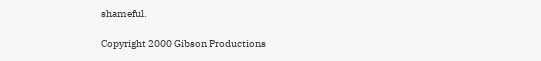shameful.

Copyright 2000 Gibson Productions